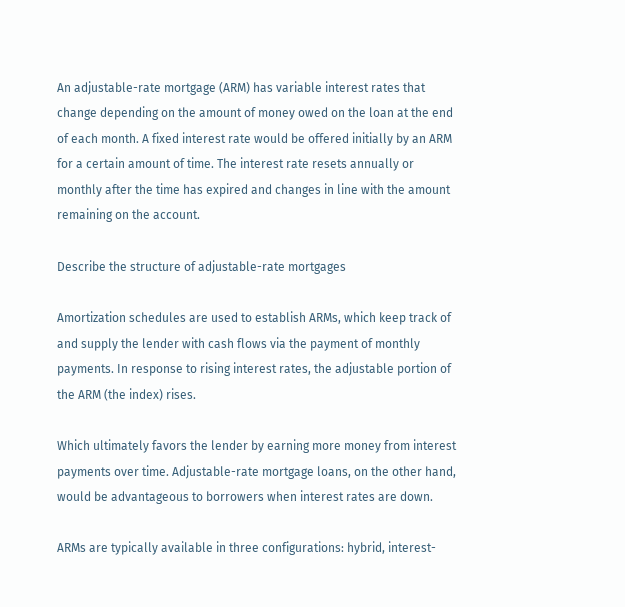An adjustable-rate mortgage (ARM) has variable interest rates that change depending on the amount of money owed on the loan at the end of each month. A fixed interest rate would be offered initially by an ARM for a certain amount of time. The interest rate resets annually or monthly after the time has expired and changes in line with the amount remaining on the account.

Describe the structure of adjustable-rate mortgages

Amortization schedules are used to establish ARMs, which keep track of and supply the lender with cash flows via the payment of monthly payments. In response to rising interest rates, the adjustable portion of the ARM (the index) rises.

Which ultimately favors the lender by earning more money from interest payments over time. Adjustable-rate mortgage loans, on the other hand, would be advantageous to borrowers when interest rates are down.

ARMs are typically available in three configurations: hybrid, interest-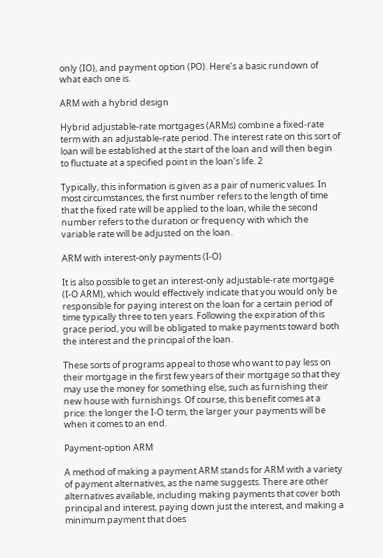only (IO), and payment option (PO). Here’s a basic rundown of what each one is.

ARM with a hybrid design

Hybrid adjustable-rate mortgages (ARMs) combine a fixed-rate term with an adjustable-rate period. The interest rate on this sort of loan will be established at the start of the loan and will then begin to fluctuate at a specified point in the loan’s life. 2

Typically, this information is given as a pair of numeric values. In most circumstances, the first number refers to the length of time that the fixed rate will be applied to the loan, while the second number refers to the duration or frequency with which the variable rate will be adjusted on the loan.

ARM with interest-only payments (I-O)

It is also possible to get an interest-only adjustable-rate mortgage (I-O ARM), which would effectively indicate that you would only be responsible for paying interest on the loan for a certain period of time typically three to ten years. Following the expiration of this grace period, you will be obligated to make payments toward both the interest and the principal of the loan.

These sorts of programs appeal to those who want to pay less on their mortgage in the first few years of their mortgage so that they may use the money for something else, such as furnishing their new house with furnishings. Of course, this benefit comes at a price: the longer the I-O term, the larger your payments will be when it comes to an end.

Payment-option ARM

A method of making a payment ARM stands for ARM with a variety of payment alternatives, as the name suggests. There are other alternatives available, including making payments that cover both principal and interest, paying down just the interest, and making a minimum payment that does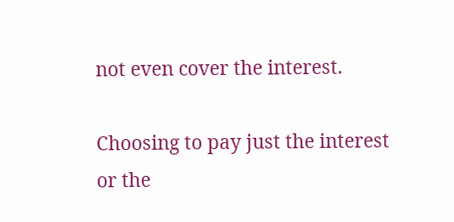not even cover the interest.

Choosing to pay just the interest or the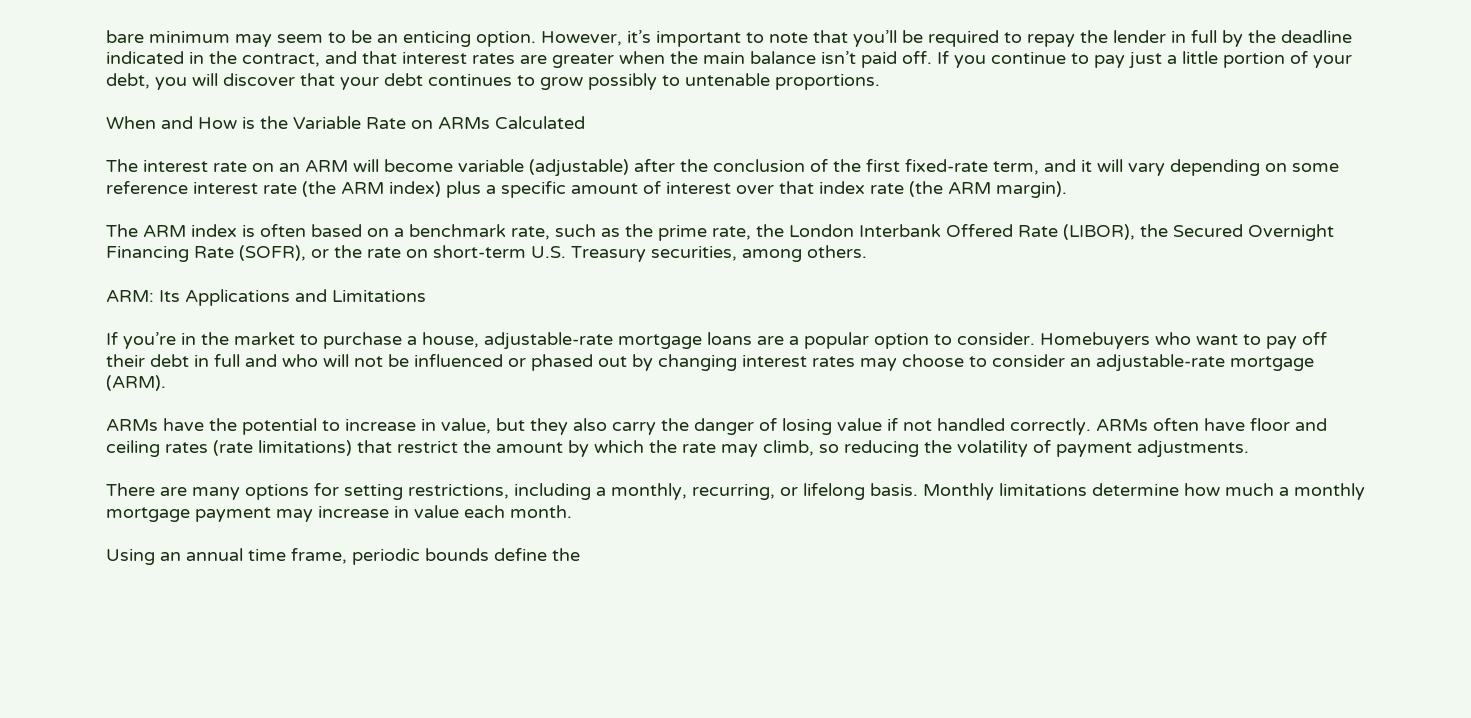bare minimum may seem to be an enticing option. However, it’s important to note that you’ll be required to repay the lender in full by the deadline indicated in the contract, and that interest rates are greater when the main balance isn’t paid off. If you continue to pay just a little portion of your debt, you will discover that your debt continues to grow possibly to untenable proportions.

When and How is the Variable Rate on ARMs Calculated

The interest rate on an ARM will become variable (adjustable) after the conclusion of the first fixed-rate term, and it will vary depending on some reference interest rate (the ARM index) plus a specific amount of interest over that index rate (the ARM margin).

The ARM index is often based on a benchmark rate, such as the prime rate, the London Interbank Offered Rate (LIBOR), the Secured Overnight Financing Rate (SOFR), or the rate on short-term U.S. Treasury securities, among others.

ARM: Its Applications and Limitations

If you’re in the market to purchase a house, adjustable-rate mortgage loans are a popular option to consider. Homebuyers who want to pay off their debt in full and who will not be influenced or phased out by changing interest rates may choose to consider an adjustable-rate mortgage (ARM).

ARMs have the potential to increase in value, but they also carry the danger of losing value if not handled correctly. ARMs often have floor and ceiling rates (rate limitations) that restrict the amount by which the rate may climb, so reducing the volatility of payment adjustments.

There are many options for setting restrictions, including a monthly, recurring, or lifelong basis. Monthly limitations determine how much a monthly mortgage payment may increase in value each month.

Using an annual time frame, periodic bounds define the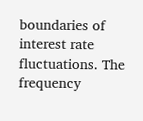boundaries of interest rate fluctuations. The frequency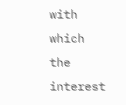with which the interest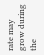rate may grow during the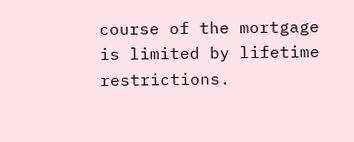course of the mortgage is limited by lifetime restrictions.